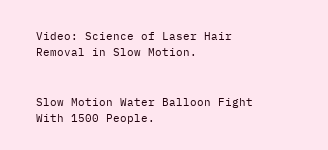Video: Science of Laser Hair Removal in Slow Motion.


Slow Motion Water Balloon Fight With 1500 People.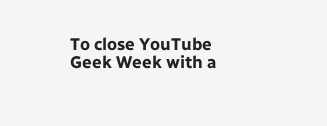To close YouTube Geek Week with a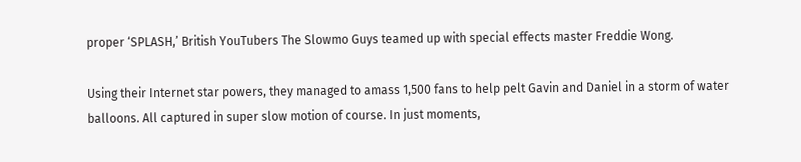proper ‘SPLASH,’ British YouTubers The Slowmo Guys teamed up with special effects master Freddie Wong.

Using their Internet star powers, they managed to amass 1,500 fans to help pelt Gavin and Daniel in a storm of water balloons. All captured in super slow motion of course. In just moments,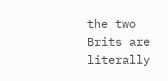the two Brits are literally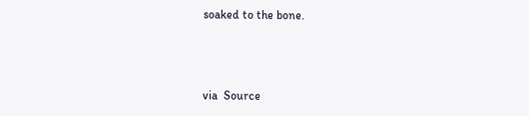soaked to the bone.



via  Source